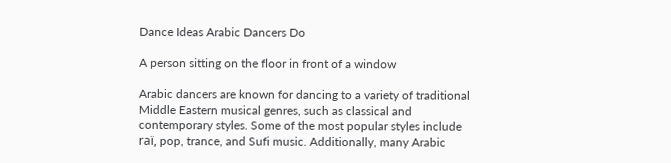Dance Ideas Arabic Dancers Do

A person sitting on the floor in front of a window

Arabic dancers are known for dancing to a variety of traditional Middle Eastern musical genres, such as classical and contemporary styles. Some of the most popular styles include raï, pop, trance, and Sufi music. Additionally, many Arabic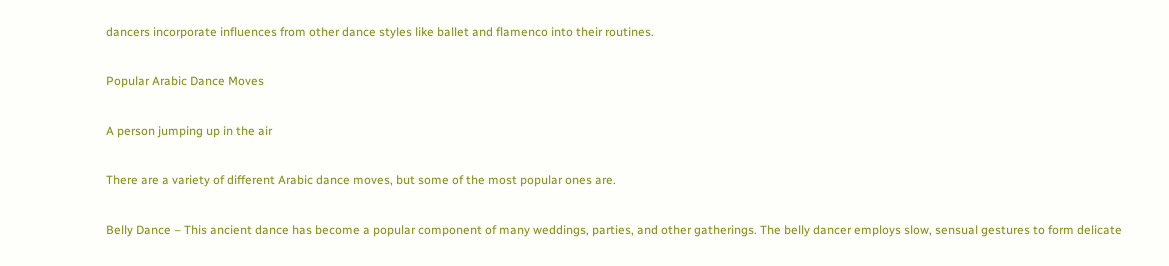dancers incorporate influences from other dance styles like ballet and flamenco into their routines.

Popular Arabic Dance Moves

A person jumping up in the air

There are a variety of different Arabic dance moves, but some of the most popular ones are.

Belly Dance – This ancient dance has become a popular component of many weddings, parties, and other gatherings. The belly dancer employs slow, sensual gestures to form delicate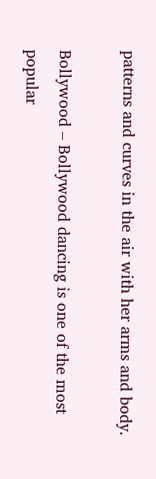patterns and curves in the air with her arms and body.

Bollywood – Bollywood dancing is one of the most popular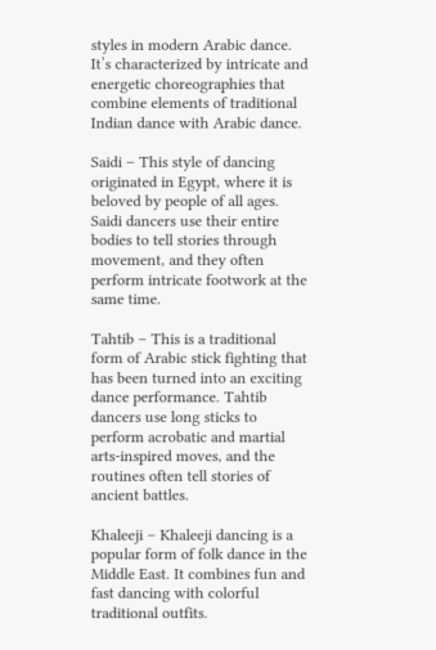styles in modern Arabic dance. It’s characterized by intricate and energetic choreographies that combine elements of traditional Indian dance with Arabic dance.

Saidi – This style of dancing originated in Egypt, where it is beloved by people of all ages. Saidi dancers use their entire bodies to tell stories through movement, and they often perform intricate footwork at the same time.

Tahtib – This is a traditional form of Arabic stick fighting that has been turned into an exciting dance performance. Tahtib dancers use long sticks to perform acrobatic and martial arts-inspired moves, and the routines often tell stories of ancient battles.

Khaleeji – Khaleeji dancing is a popular form of folk dance in the Middle East. It combines fun and fast dancing with colorful traditional outfits.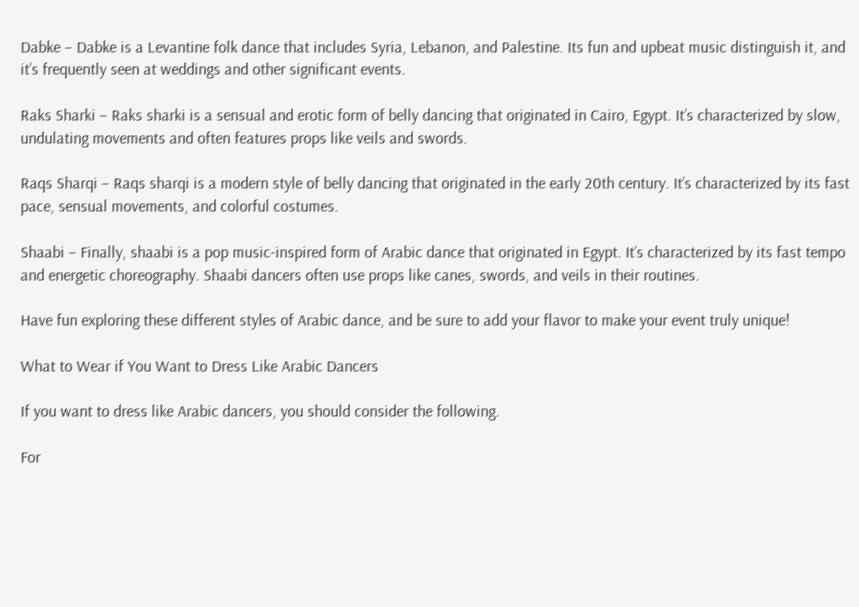Dabke – Dabke is a Levantine folk dance that includes Syria, Lebanon, and Palestine. Its fun and upbeat music distinguish it, and it’s frequently seen at weddings and other significant events.

Raks Sharki – Raks sharki is a sensual and erotic form of belly dancing that originated in Cairo, Egypt. It’s characterized by slow, undulating movements and often features props like veils and swords.

Raqs Sharqi – Raqs sharqi is a modern style of belly dancing that originated in the early 20th century. It’s characterized by its fast pace, sensual movements, and colorful costumes.

Shaabi – Finally, shaabi is a pop music-inspired form of Arabic dance that originated in Egypt. It’s characterized by its fast tempo and energetic choreography. Shaabi dancers often use props like canes, swords, and veils in their routines.

Have fun exploring these different styles of Arabic dance, and be sure to add your flavor to make your event truly unique!

What to Wear if You Want to Dress Like Arabic Dancers

If you want to dress like Arabic dancers, you should consider the following.

For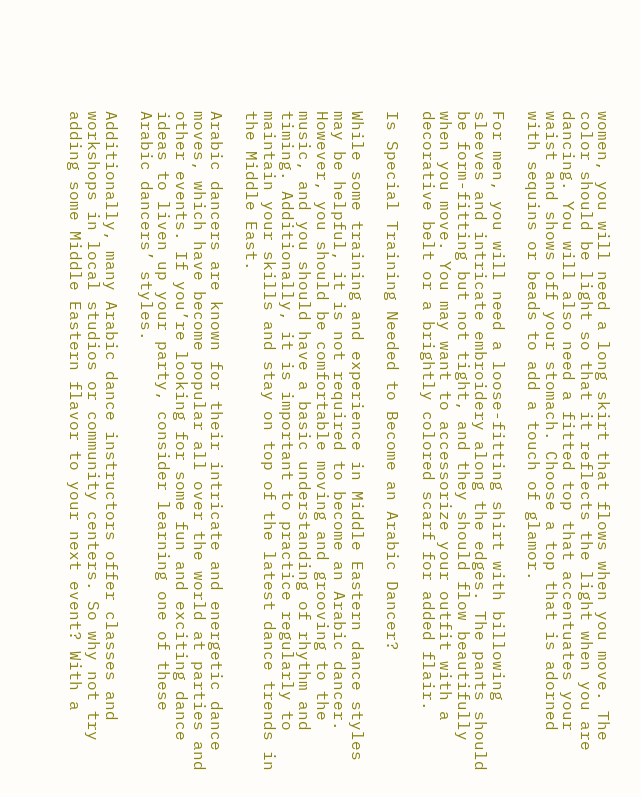women, you will need a long skirt that flows when you move. The color should be light so that it reflects the light when you are dancing. You will also need a fitted top that accentuates your waist and shows off your stomach. Choose a top that is adorned with sequins or beads to add a touch of glamor.

For men, you will need a loose-fitting shirt with billowing sleeves and intricate embroidery along the edges. The pants should be form-fitting but not tight, and they should flow beautifully when you move. You may want to accessorize your outfit with a decorative belt or a brightly colored scarf for added flair.

Is Special Training Needed to Become an Arabic Dancer?

While some training and experience in Middle Eastern dance styles may be helpful, it is not required to become an Arabic dancer. However, you should be comfortable moving and grooving to the music, and you should have a basic understanding of rhythm and timing. Additionally, it is important to practice regularly to maintain your skills and stay on top of the latest dance trends in the Middle East.

Arabic dancers are known for their intricate and energetic dance moves, which have become popular all over the world at parties and other events. If you’re looking for some fun and exciting dance ideas to liven up your party, consider learning one of these Arabic dancers’ styles.

Additionally, many Arabic dance instructors offer classes and workshops in local studios or community centers. So why not try adding some Middle Eastern flavor to your next event? With a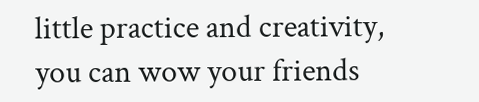little practice and creativity, you can wow your friends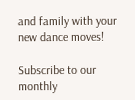and family with your new dance moves!

Subscribe to our monthly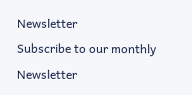Newsletter
Subscribe to our monthly Newsletter